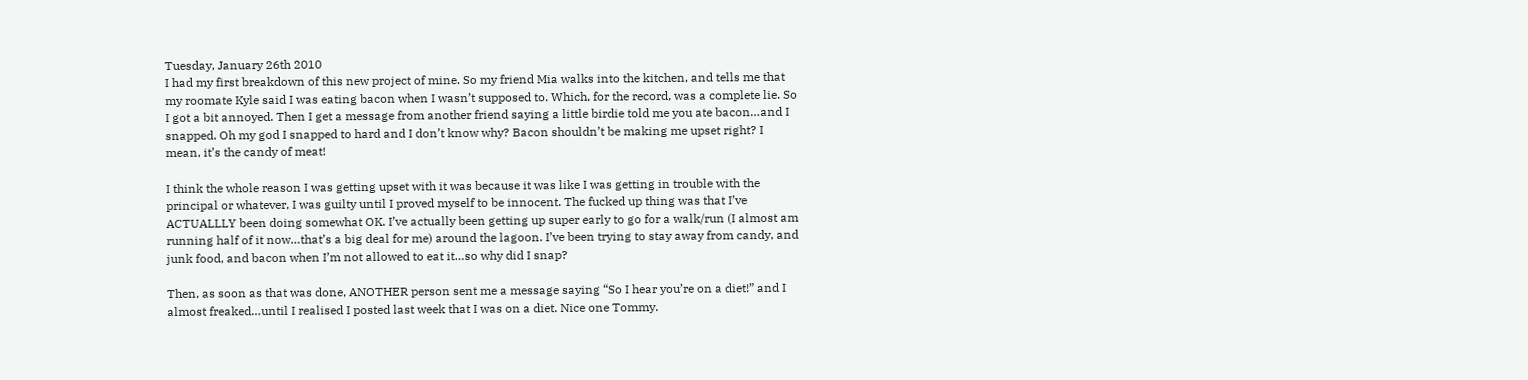Tuesday, January 26th 2010
I had my first breakdown of this new project of mine. So my friend Mia walks into the kitchen, and tells me that my roomate Kyle said I was eating bacon when I wasn’t supposed to. Which, for the record, was a complete lie. So I got a bit annoyed. Then I get a message from another friend saying a little birdie told me you ate bacon…and I snapped. Oh my god I snapped to hard and I don’t know why? Bacon shouldn’t be making me upset right? I mean, it’s the candy of meat!

I think the whole reason I was getting upset with it was because it was like I was getting in trouble with the principal or whatever, I was guilty until I proved myself to be innocent. The fucked up thing was that I’ve ACTUALLLY been doing somewhat OK. I’ve actually been getting up super early to go for a walk/run (I almost am running half of it now…that’s a big deal for me) around the lagoon. I’ve been trying to stay away from candy, and junk food, and bacon when I’m not allowed to eat it…so why did I snap?

Then, as soon as that was done, ANOTHER person sent me a message saying “So I hear you’re on a diet!” and I almost freaked…until I realised I posted last week that I was on a diet. Nice one Tommy.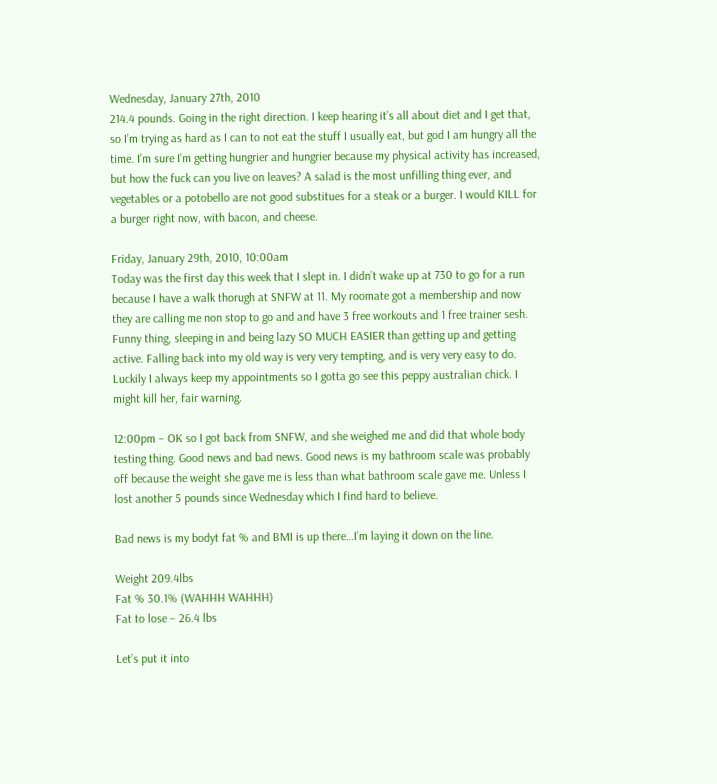Wednesday, January 27th, 2010
214.4 pounds. Going in the right direction. I keep hearing it’s all about diet and I get that, so I’m trying as hard as I can to not eat the stuff I usually eat, but god I am hungry all the time. I’m sure I’m getting hungrier and hungrier because my physical activity has increased, but how the fuck can you live on leaves? A salad is the most unfilling thing ever, and vegetables or a potobello are not good substitues for a steak or a burger. I would KILL for a burger right now, with bacon, and cheese.

Friday, January 29th, 2010, 10:00am
Today was the first day this week that I slept in. I didn’t wake up at 730 to go for a run because I have a walk thorugh at SNFW at 11. My roomate got a membership and now they are calling me non stop to go and and have 3 free workouts and 1 free trainer sesh. Funny thing, sleeping in and being lazy SO MUCH EASIER than getting up and getting active. Falling back into my old way is very very tempting, and is very very easy to do. Luckily I always keep my appointments so I gotta go see this peppy australian chick. I might kill her, fair warning.

12:00pm – OK so I got back from SNFW, and she weighed me and did that whole body testing thing. Good news and bad news. Good news is my bathroom scale was probably off because the weight she gave me is less than what bathroom scale gave me. Unless I lost another 5 pounds since Wednesday which I find hard to believe.

Bad news is my bodyt fat % and BMI is up there…I’m laying it down on the line.

Weight 209.4lbs
Fat % 30.1% (WAHHH WAHHH)
Fat to lose – 26.4 lbs

Let’s put it into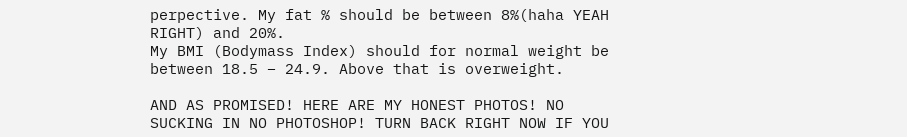perpective. My fat % should be between 8%(haha YEAH RIGHT) and 20%.
My BMI (Bodymass Index) should for normal weight be between 18.5 – 24.9. Above that is overweight.

AND AS PROMISED! HERE ARE MY HONEST PHOTOS! NO SUCKING IN NO PHOTOSHOP! TURN BACK RIGHT NOW IF YOU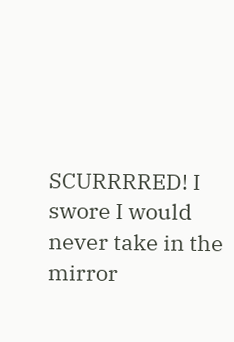SCURRRRED! I swore I would never take in the mirror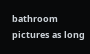bathroom pictures as long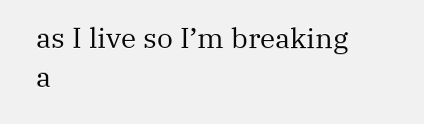as I live so I’m breaking a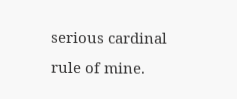serious cardinal rule of mine.